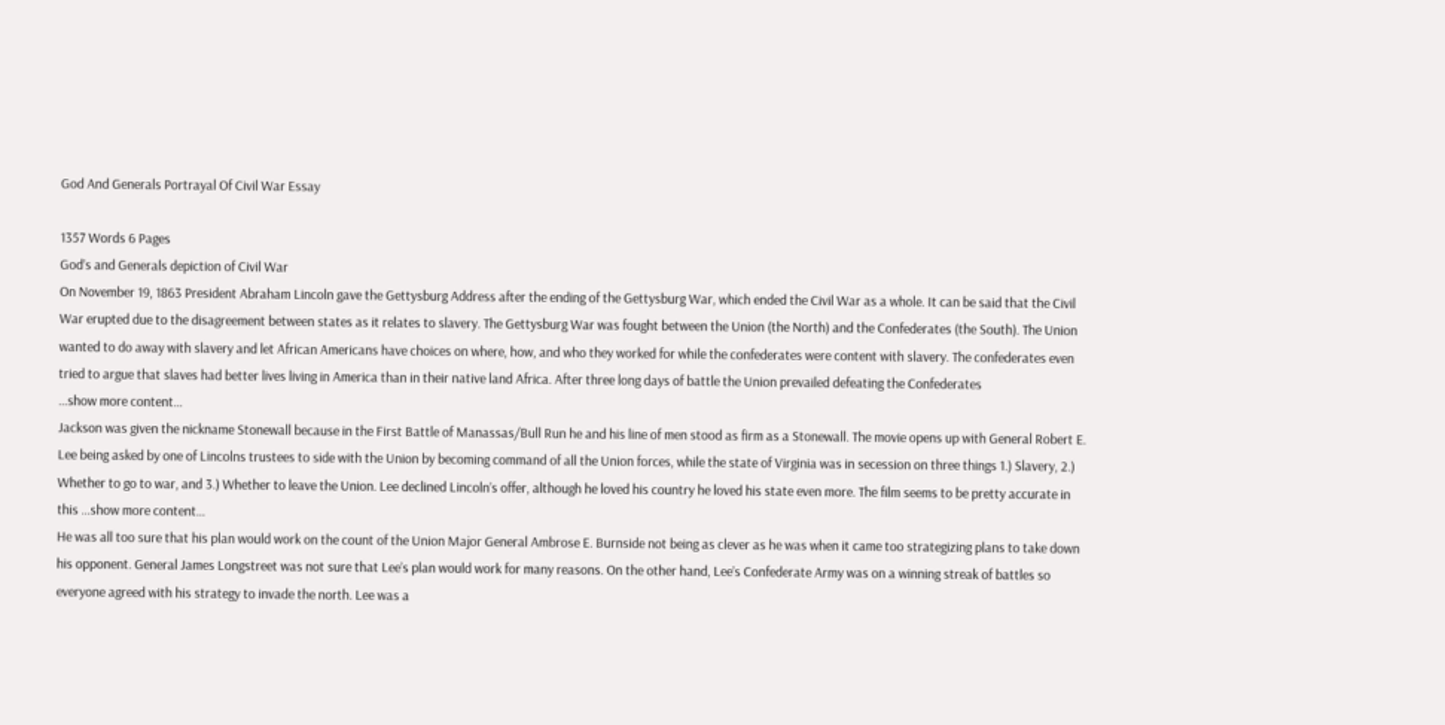God And Generals Portrayal Of Civil War Essay

1357 Words 6 Pages
God’s and Generals depiction of Civil War
On November 19, 1863 President Abraham Lincoln gave the Gettysburg Address after the ending of the Gettysburg War, which ended the Civil War as a whole. It can be said that the Civil War erupted due to the disagreement between states as it relates to slavery. The Gettysburg War was fought between the Union (the North) and the Confederates (the South). The Union wanted to do away with slavery and let African Americans have choices on where, how, and who they worked for while the confederates were content with slavery. The confederates even tried to argue that slaves had better lives living in America than in their native land Africa. After three long days of battle the Union prevailed defeating the Confederates
…show more content…
Jackson was given the nickname Stonewall because in the First Battle of Manassas/Bull Run he and his line of men stood as firm as a Stonewall. The movie opens up with General Robert E. Lee being asked by one of Lincolns trustees to side with the Union by becoming command of all the Union forces, while the state of Virginia was in secession on three things 1.) Slavery, 2.) Whether to go to war, and 3.) Whether to leave the Union. Lee declined Lincoln’s offer, although he loved his country he loved his state even more. The film seems to be pretty accurate in this …show more content…
He was all too sure that his plan would work on the count of the Union Major General Ambrose E. Burnside not being as clever as he was when it came too strategizing plans to take down his opponent. General James Longstreet was not sure that Lee’s plan would work for many reasons. On the other hand, Lee’s Confederate Army was on a winning streak of battles so everyone agreed with his strategy to invade the north. Lee was a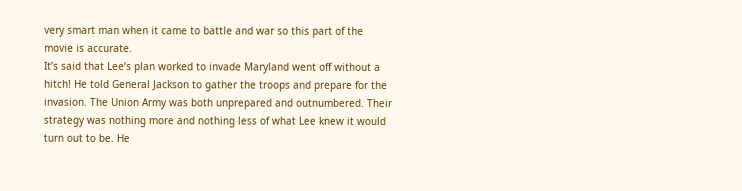very smart man when it came to battle and war so this part of the movie is accurate.
It’s said that Lee’s plan worked to invade Maryland went off without a hitch! He told General Jackson to gather the troops and prepare for the invasion. The Union Army was both unprepared and outnumbered. Their strategy was nothing more and nothing less of what Lee knew it would turn out to be. He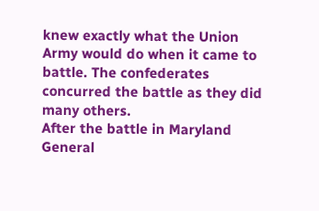knew exactly what the Union Army would do when it came to battle. The confederates concurred the battle as they did many others.
After the battle in Maryland General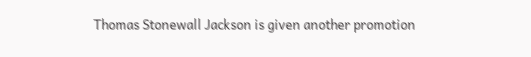Thomas Stonewall Jackson is given another promotion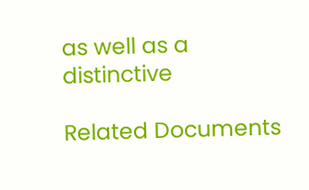as well as a distinctive

Related Documents